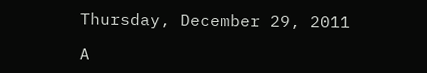Thursday, December 29, 2011

A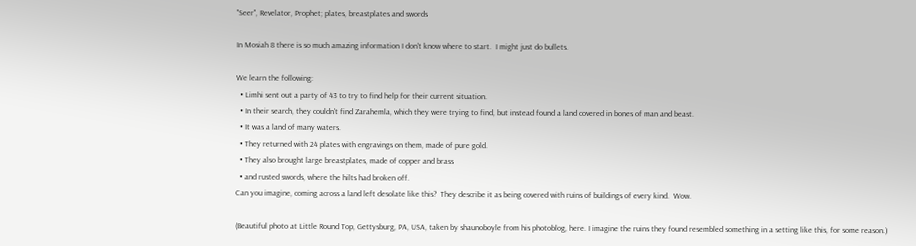"Seer", Revelator, Prophet; plates, breastplates and swords

In Mosiah 8 there is so much amazing information I don't know where to start.  I might just do bullets.

We learn the following:
  • Limhi sent out a party of 43 to try to find help for their current situation.
  • In their search, they couldn't find Zarahemla, which they were trying to find, but instead found a land covered in bones of man and beast.
  • It was a land of many waters.
  • They returned with 24 plates with engravings on them, made of pure gold.
  • They also brought large breastplates, made of copper and brass
  • and rusted swords, where the hilts had broken off.
Can you imagine, coming across a land left desolate like this?  They describe it as being covered with ruins of buildings of every kind.  Wow.

(Beautiful photo at Little Round Top, Gettysburg, PA, USA, taken by shaunoboyle from his photoblog, here. I imagine the ruins they found resembled something in a setting like this, for some reason.)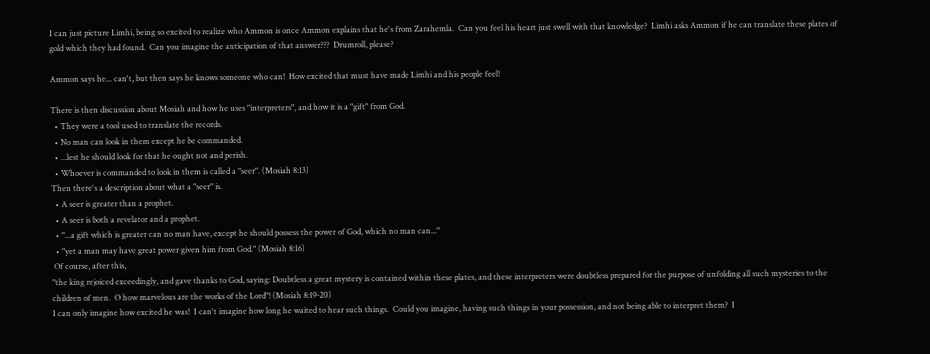I can just picture Limhi, being so excited to realize who Ammon is once Ammon explains that he's from Zarahemla.  Can you feel his heart just swell with that knowledge?  Limhi asks Ammon if he can translate these plates of gold which they had found.  Can you imagine the anticipation of that answer???  Drumroll, please?

Ammon says he... can't, but then says he knows someone who can!  How excited that must have made Limhi and his people feel!

There is then discussion about Mosiah and how he uses "interpreters", and how it is a "gift" from God.
  • They were a tool used to translate the records.
  • No man can look in them except he be commanded.
  • ...lest he should look for that he ought not and perish.
  • Whoever is commanded to look in them is called a "seer". (Mosiah 8:13)
Then there's a description about what a "seer" is.
  • A seer is greater than a prophet.
  • A seer is both a revelator and a prophet.
  • "...a gift which is greater can no man have, except he should possess the power of God, which no man can..."
  • "yet a man may have great power given him from God." (Mosiah 8:16)
 Of course, after this,
"the king rejoiced exceedingly, and gave thanks to God, saying: Doubtless a great mystery is contained within these plates, and these interpreters were doubtless prepared for the purpose of unfolding all such mysteries to the children of men.  O how marvelous are the works of the Lord"! (Mosiah 8:19-20)
I can only imagine how excited he was!  I can't imagine how long he waited to hear such things.  Could you imagine, having such things in your possession, and not being able to interpret them?  I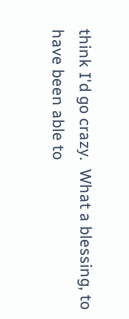think I'd go crazy.  What a blessing, to have been able to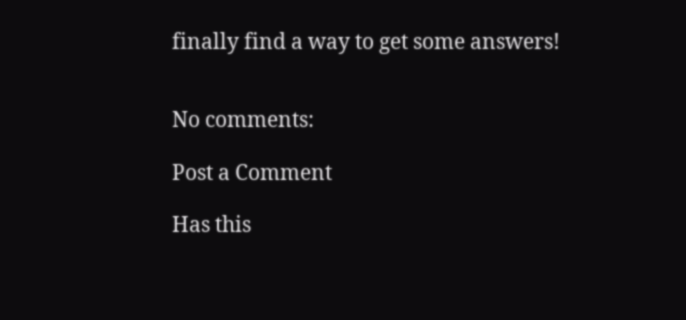finally find a way to get some answers!


No comments:

Post a Comment

Has this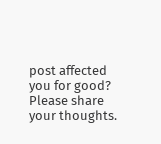post affected you for good? Please share your thoughts.